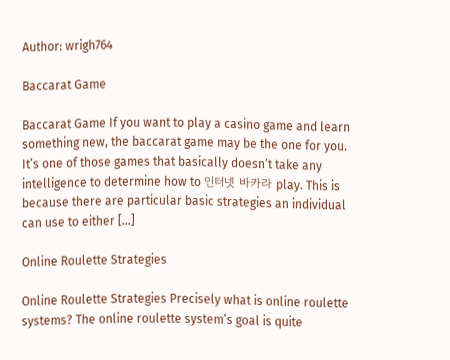Author: wrigh764

Baccarat Game

Baccarat Game If you want to play a casino game and learn something new, the baccarat game may be the one for you. It’s one of those games that basically doesn’t take any intelligence to determine how to 인터넷 바카라 play. This is because there are particular basic strategies an individual can use to either […]

Online Roulette Strategies

Online Roulette Strategies Precisely what is online roulette systems? The online roulette system’s goal is quite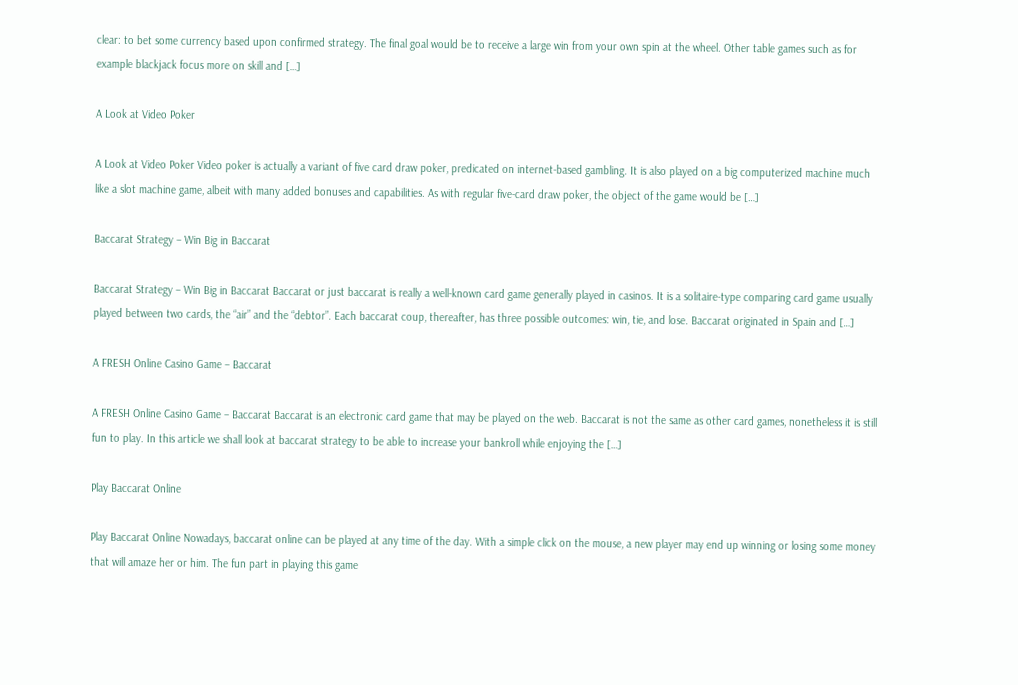clear: to bet some currency based upon confirmed strategy. The final goal would be to receive a large win from your own spin at the wheel. Other table games such as for example blackjack focus more on skill and […]

A Look at Video Poker

A Look at Video Poker Video poker is actually a variant of five card draw poker, predicated on internet-based gambling. It is also played on a big computerized machine much like a slot machine game, albeit with many added bonuses and capabilities. As with regular five-card draw poker, the object of the game would be […]

Baccarat Strategy – Win Big in Baccarat

Baccarat Strategy – Win Big in Baccarat Baccarat or just baccarat is really a well-known card game generally played in casinos. It is a solitaire-type comparing card game usually played between two cards, the “air” and the “debtor”. Each baccarat coup, thereafter, has three possible outcomes: win, tie, and lose. Baccarat originated in Spain and […]

A FRESH Online Casino Game – Baccarat

A FRESH Online Casino Game – Baccarat Baccarat is an electronic card game that may be played on the web. Baccarat is not the same as other card games, nonetheless it is still fun to play. In this article we shall look at baccarat strategy to be able to increase your bankroll while enjoying the […]

Play Baccarat Online

Play Baccarat Online Nowadays, baccarat online can be played at any time of the day. With a simple click on the mouse, a new player may end up winning or losing some money that will amaze her or him. The fun part in playing this game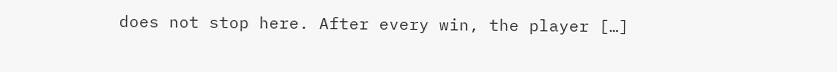does not stop here. After every win, the player […]